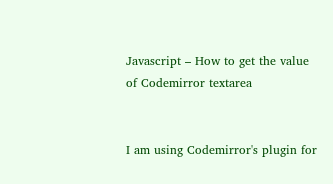Javascript – How to get the value of Codemirror textarea


I am using Codemirror's plugin for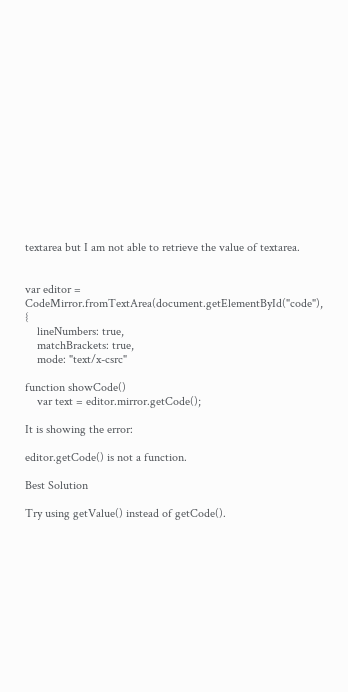textarea but I am not able to retrieve the value of textarea.


var editor = CodeMirror.fromTextArea(document.getElementById("code"), {
    lineNumbers: true,
    matchBrackets: true,
    mode: "text/x-csrc"

function showCode()
    var text = editor.mirror.getCode();

It is showing the error:

editor.getCode() is not a function.

Best Solution

Try using getValue() instead of getCode().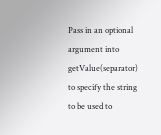Pass in an optional argument into getValue(separator) to specify the string to be used to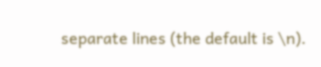separate lines (the default is \n).